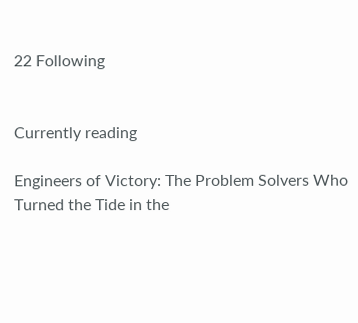22 Following


Currently reading

Engineers of Victory: The Problem Solvers Who Turned the Tide in the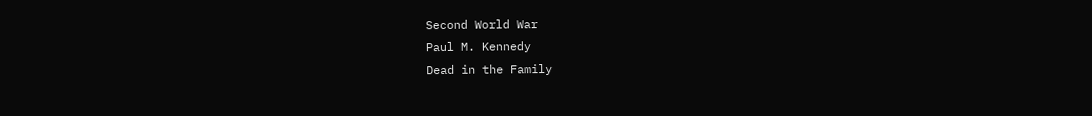Second World War
Paul M. Kennedy
Dead in the Family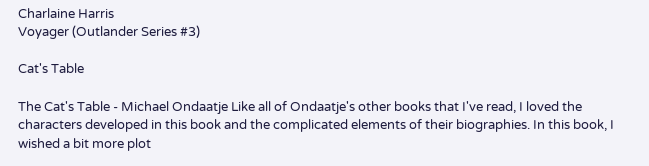Charlaine Harris
Voyager (Outlander Series #3)

Cat's Table

The Cat's Table - Michael Ondaatje Like all of Ondaatje's other books that I've read, I loved the characters developed in this book and the complicated elements of their biographies. In this book, I wished a bit more plot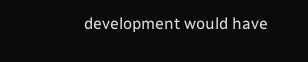development would have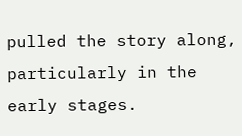pulled the story along, particularly in the early stages.